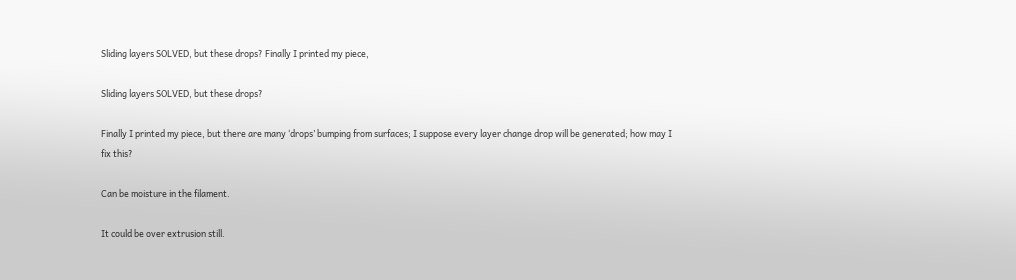Sliding layers SOLVED, but these drops? Finally I printed my piece,

Sliding layers SOLVED, but these drops?

Finally I printed my piece, but there are many ‘drops’ bumping from surfaces; I suppose every layer change drop will be generated; how may I fix this?

Can be moisture in the filament.

It could be over extrusion still.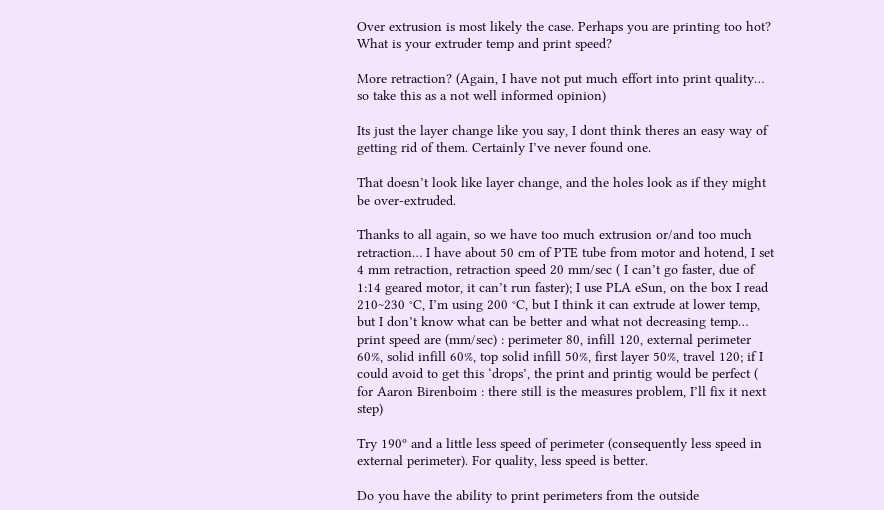Over extrusion is most likely the case. Perhaps you are printing too hot? What is your extruder temp and print speed?

More retraction? (Again, I have not put much effort into print quality… so take this as a not well informed opinion)

Its just the layer change like you say, I dont think theres an easy way of getting rid of them. Certainly I’ve never found one.

That doesn’t look like layer change, and the holes look as if they might be over-extruded.

Thanks to all again, so we have too much extrusion or/and too much retraction… I have about 50 cm of PTE tube from motor and hotend, I set 4 mm retraction, retraction speed 20 mm/sec ( I can’t go faster, due of 1:14 geared motor, it can’t run faster); I use PLA eSun, on the box I read 210~230 °C, I’m using 200 °C, but I think it can extrude at lower temp, but I don’t know what can be better and what not decreasing temp… print speed are (mm/sec) : perimeter 80, infill 120, external perimeter 60%, solid infill 60%, top solid infill 50%, first layer 50%, travel 120; if I could avoid to get this ‘drops’, the print and printig would be perfect ( for Aaron Birenboim : there still is the measures problem, I’ll fix it next step)

Try 190º and a little less speed of perimeter (consequently less speed in external perimeter). For quality, less speed is better.

Do you have the ability to print perimeters from the outside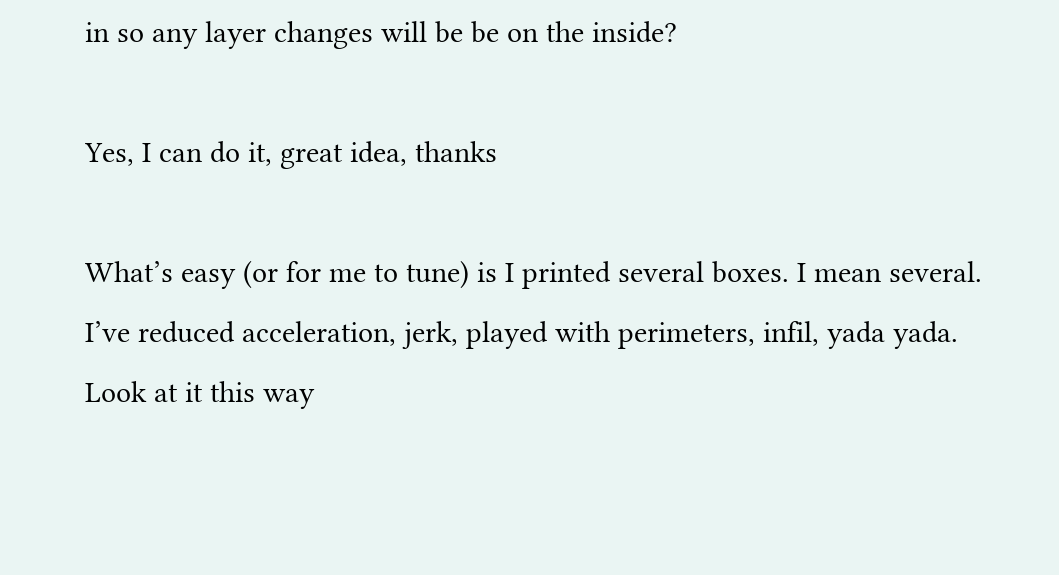in so any layer changes will be be on the inside?

Yes, I can do it, great idea, thanks

What’s easy (or for me to tune) is I printed several boxes. I mean several. I’ve reduced acceleration, jerk, played with perimeters, infil, yada yada. Look at it this way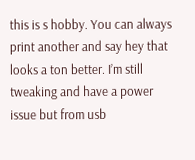this is s hobby. You can always print another and say hey that looks a ton better. I’m still tweaking and have a power issue but from usb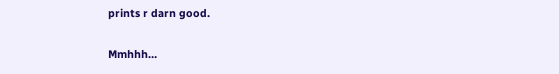prints r darn good.

Mmhhh…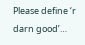Please define ‘r darn good’…